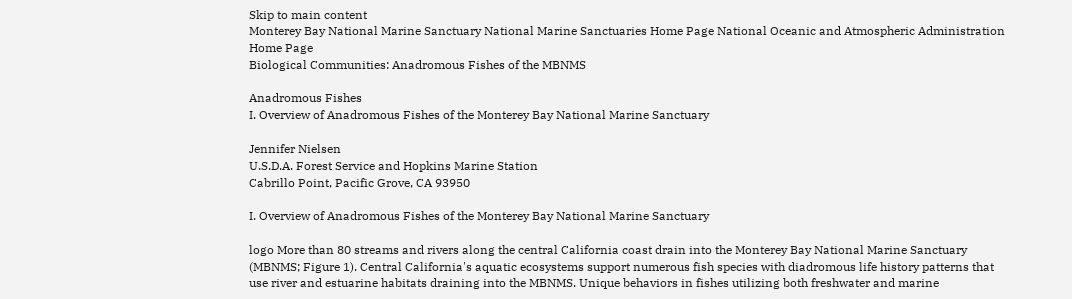Skip to main content
Monterey Bay National Marine Sanctuary National Marine Sanctuaries Home Page National Oceanic and Atmospheric Administration Home Page
Biological Communities: Anadromous Fishes of the MBNMS

Anadromous Fishes
I. Overview of Anadromous Fishes of the Monterey Bay National Marine Sanctuary

Jennifer Nielsen
U.S.D.A. Forest Service and Hopkins Marine Station
Cabrillo Point, Pacific Grove, CA 93950

I. Overview of Anadromous Fishes of the Monterey Bay National Marine Sanctuary

logo More than 80 streams and rivers along the central California coast drain into the Monterey Bay National Marine Sanctuary (MBNMS; Figure 1). Central California's aquatic ecosystems support numerous fish species with diadromous life history patterns that use river and estuarine habitats draining into the MBNMS. Unique behaviors in fishes utilizing both freshwater and marine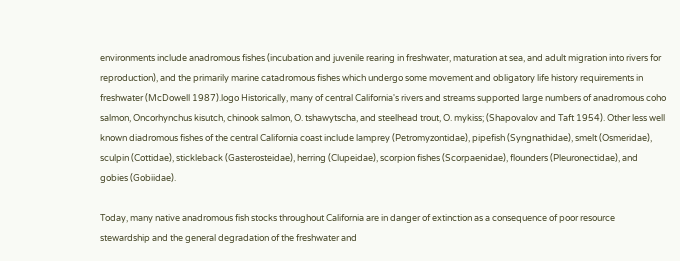environments include anadromous fishes (incubation and juvenile rearing in freshwater, maturation at sea, and adult migration into rivers for reproduction), and the primarily marine catadromous fishes which undergo some movement and obligatory life history requirements in freshwater (McDowell 1987).logo Historically, many of central California's rivers and streams supported large numbers of anadromous coho salmon, Oncorhynchus kisutch, chinook salmon, O. tshawytscha, and steelhead trout, O. mykiss; (Shapovalov and Taft 1954). Other less well known diadromous fishes of the central California coast include lamprey (Petromyzontidae), pipefish (Syngnathidae), smelt (Osmeridae), sculpin (Cottidae), stickleback (Gasterosteidae), herring (Clupeidae), scorpion fishes (Scorpaenidae), flounders (Pleuronectidae), and gobies (Gobiidae).

Today, many native anadromous fish stocks throughout California are in danger of extinction as a consequence of poor resource stewardship and the general degradation of the freshwater and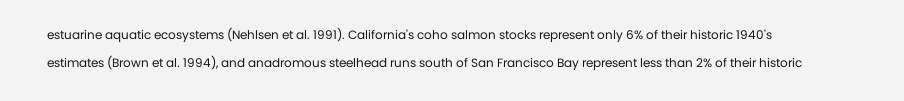estuarine aquatic ecosystems (Nehlsen et al. 1991). California's coho salmon stocks represent only 6% of their historic 1940's estimates (Brown et al. 1994), and anadromous steelhead runs south of San Francisco Bay represent less than 2% of their historic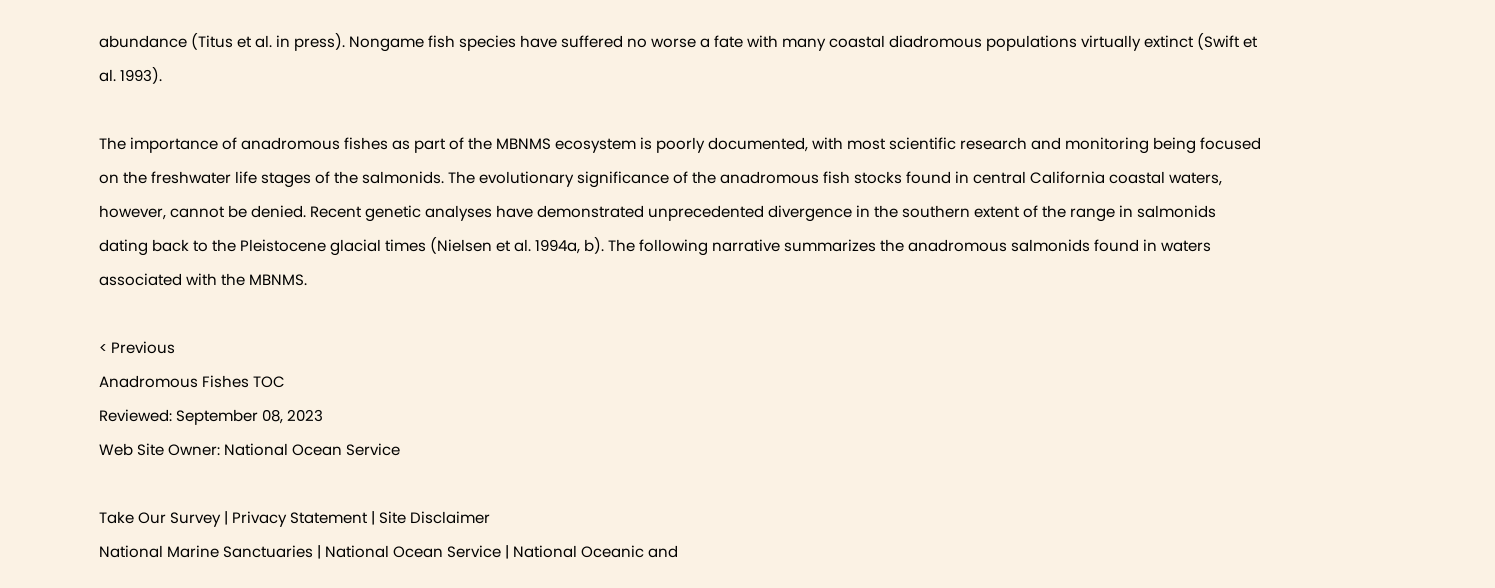abundance (Titus et al. in press). Nongame fish species have suffered no worse a fate with many coastal diadromous populations virtually extinct (Swift et al. 1993).

The importance of anadromous fishes as part of the MBNMS ecosystem is poorly documented, with most scientific research and monitoring being focused on the freshwater life stages of the salmonids. The evolutionary significance of the anadromous fish stocks found in central California coastal waters, however, cannot be denied. Recent genetic analyses have demonstrated unprecedented divergence in the southern extent of the range in salmonids dating back to the Pleistocene glacial times (Nielsen et al. 1994a, b). The following narrative summarizes the anadromous salmonids found in waters associated with the MBNMS.

< Previous
Anadromous Fishes TOC
Reviewed: September 08, 2023
Web Site Owner: National Ocean Service

Take Our Survey | Privacy Statement | Site Disclaimer
National Marine Sanctuaries | National Ocean Service | National Oceanic and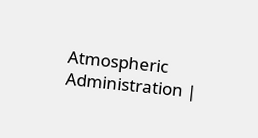Atmospheric Administration |